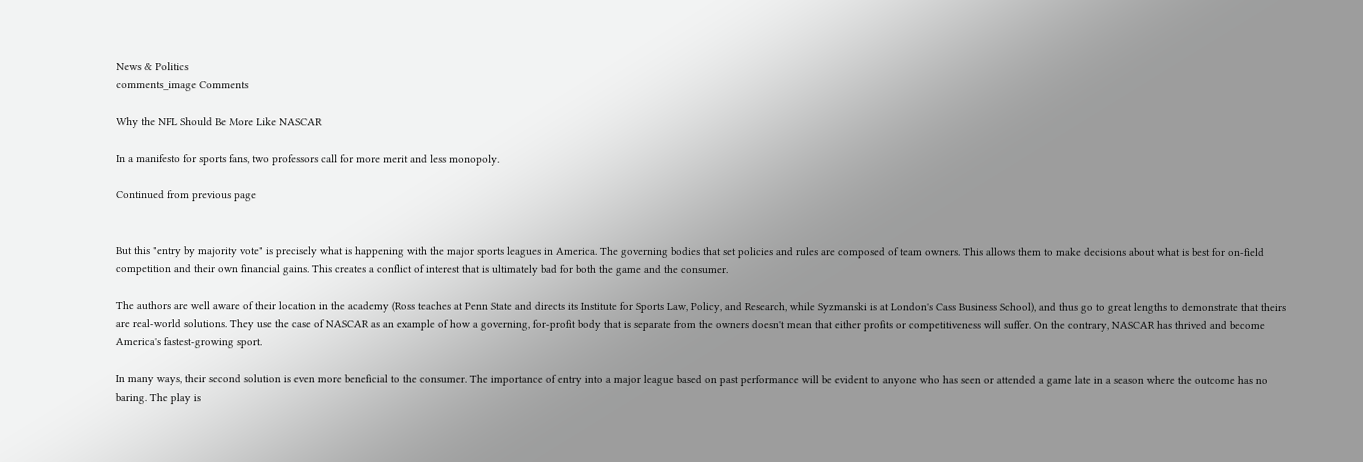News & Politics
comments_image Comments

Why the NFL Should Be More Like NASCAR

In a manifesto for sports fans, two professors call for more merit and less monopoly.

Continued from previous page


But this "entry by majority vote" is precisely what is happening with the major sports leagues in America. The governing bodies that set policies and rules are composed of team owners. This allows them to make decisions about what is best for on-field competition and their own financial gains. This creates a conflict of interest that is ultimately bad for both the game and the consumer.

The authors are well aware of their location in the academy (Ross teaches at Penn State and directs its Institute for Sports Law, Policy, and Research, while Syzmanski is at London's Cass Business School), and thus go to great lengths to demonstrate that theirs are real-world solutions. They use the case of NASCAR as an example of how a governing, for-profit body that is separate from the owners doesn't mean that either profits or competitiveness will suffer. On the contrary, NASCAR has thrived and become America's fastest-growing sport.

In many ways, their second solution is even more beneficial to the consumer. The importance of entry into a major league based on past performance will be evident to anyone who has seen or attended a game late in a season where the outcome has no baring. The play is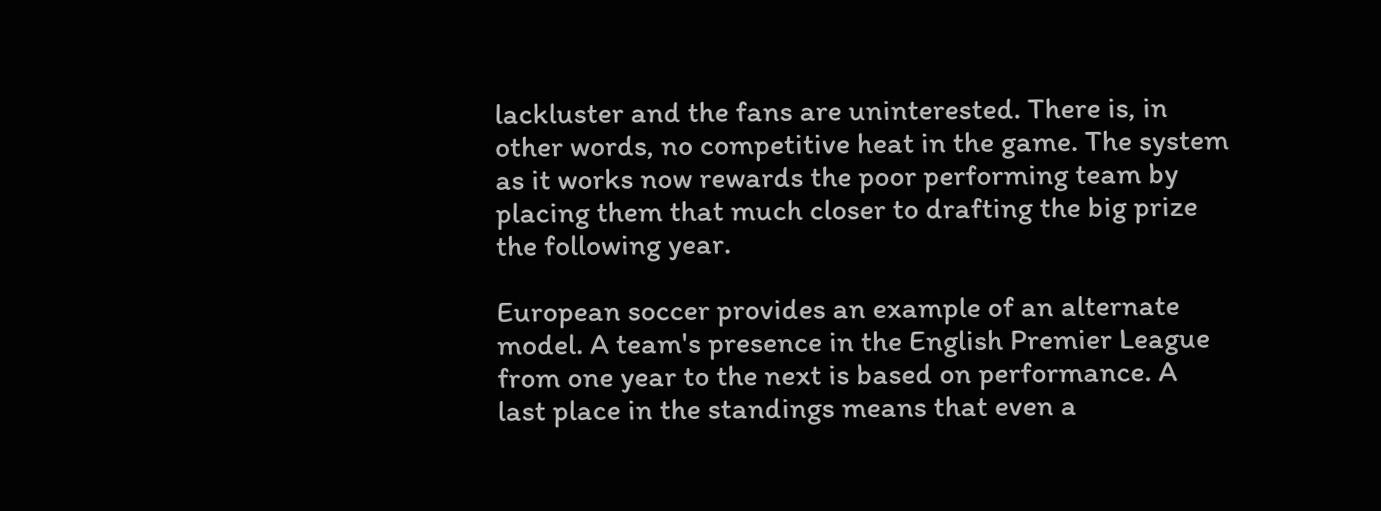lackluster and the fans are uninterested. There is, in other words, no competitive heat in the game. The system as it works now rewards the poor performing team by placing them that much closer to drafting the big prize the following year.

European soccer provides an example of an alternate model. A team's presence in the English Premier League from one year to the next is based on performance. A last place in the standings means that even a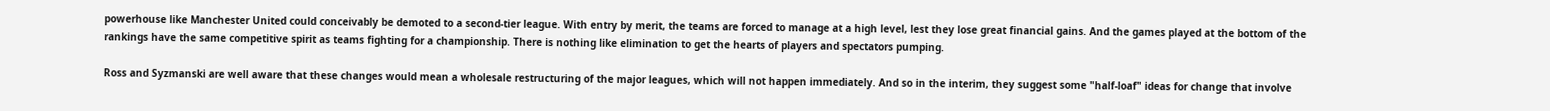powerhouse like Manchester United could conceivably be demoted to a second-tier league. With entry by merit, the teams are forced to manage at a high level, lest they lose great financial gains. And the games played at the bottom of the rankings have the same competitive spirit as teams fighting for a championship. There is nothing like elimination to get the hearts of players and spectators pumping.

Ross and Syzmanski are well aware that these changes would mean a wholesale restructuring of the major leagues, which will not happen immediately. And so in the interim, they suggest some "half-loaf" ideas for change that involve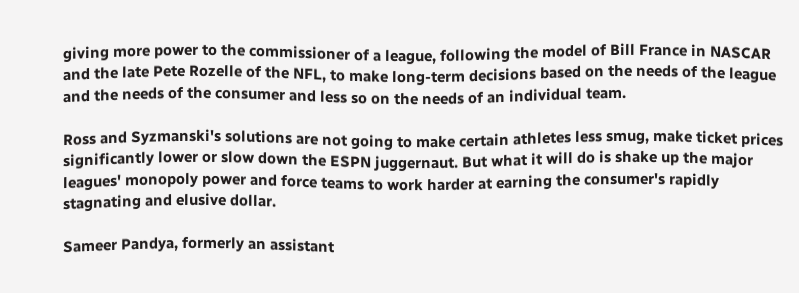giving more power to the commissioner of a league, following the model of Bill France in NASCAR and the late Pete Rozelle of the NFL, to make long-term decisions based on the needs of the league and the needs of the consumer and less so on the needs of an individual team.

Ross and Syzmanski's solutions are not going to make certain athletes less smug, make ticket prices significantly lower or slow down the ESPN juggernaut. But what it will do is shake up the major leagues' monopoly power and force teams to work harder at earning the consumer's rapidly stagnating and elusive dollar.

Sameer Pandya, formerly an assistant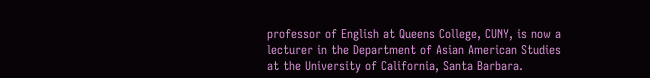professor of English at Queens College, CUNY, is now a lecturer in the Department of Asian American Studies at the University of California, Santa Barbara.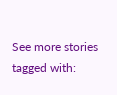See more stories tagged with: